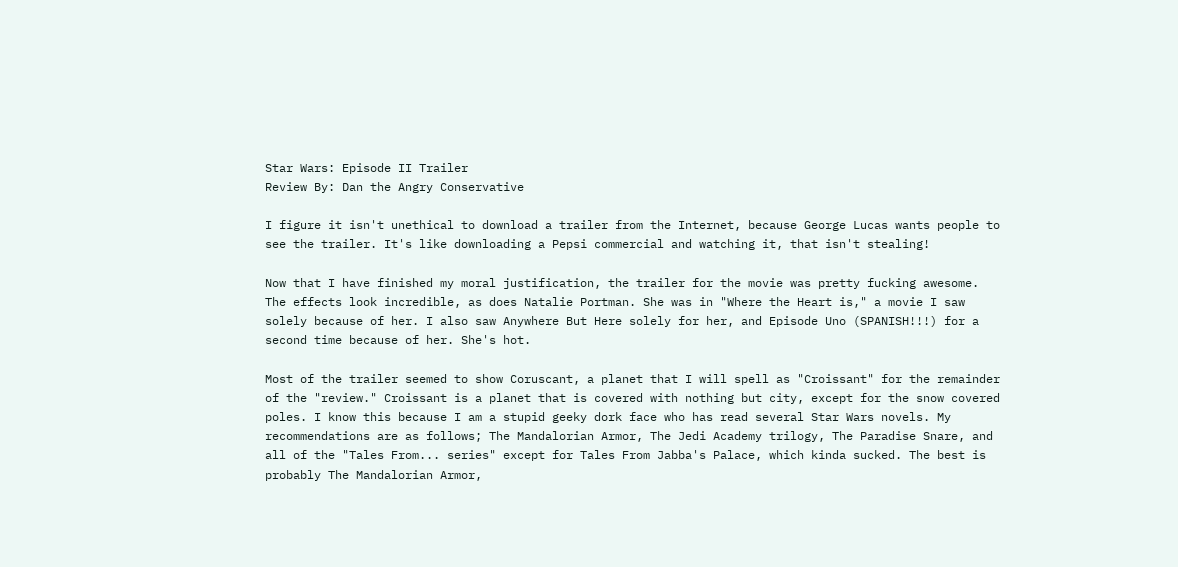Star Wars: Episode II Trailer
Review By: Dan the Angry Conservative

I figure it isn't unethical to download a trailer from the Internet, because George Lucas wants people to see the trailer. It's like downloading a Pepsi commercial and watching it, that isn't stealing!

Now that I have finished my moral justification, the trailer for the movie was pretty fucking awesome. The effects look incredible, as does Natalie Portman. She was in "Where the Heart is," a movie I saw solely because of her. I also saw Anywhere But Here solely for her, and Episode Uno (SPANISH!!!) for a second time because of her. She's hot.

Most of the trailer seemed to show Coruscant, a planet that I will spell as "Croissant" for the remainder of the "review." Croissant is a planet that is covered with nothing but city, except for the snow covered poles. I know this because I am a stupid geeky dork face who has read several Star Wars novels. My recommendations are as follows; The Mandalorian Armor, The Jedi Academy trilogy, The Paradise Snare, and all of the "Tales From... series" except for Tales From Jabba's Palace, which kinda sucked. The best is probably The Mandalorian Armor,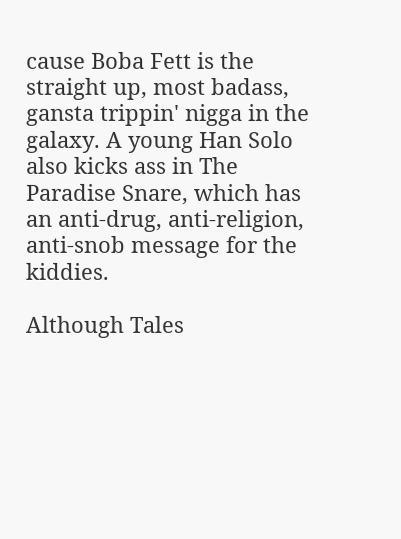cause Boba Fett is the straight up, most badass, gansta trippin' nigga in the galaxy. A young Han Solo also kicks ass in The Paradise Snare, which has an anti-drug, anti-religion, anti-snob message for the kiddies.

Although Tales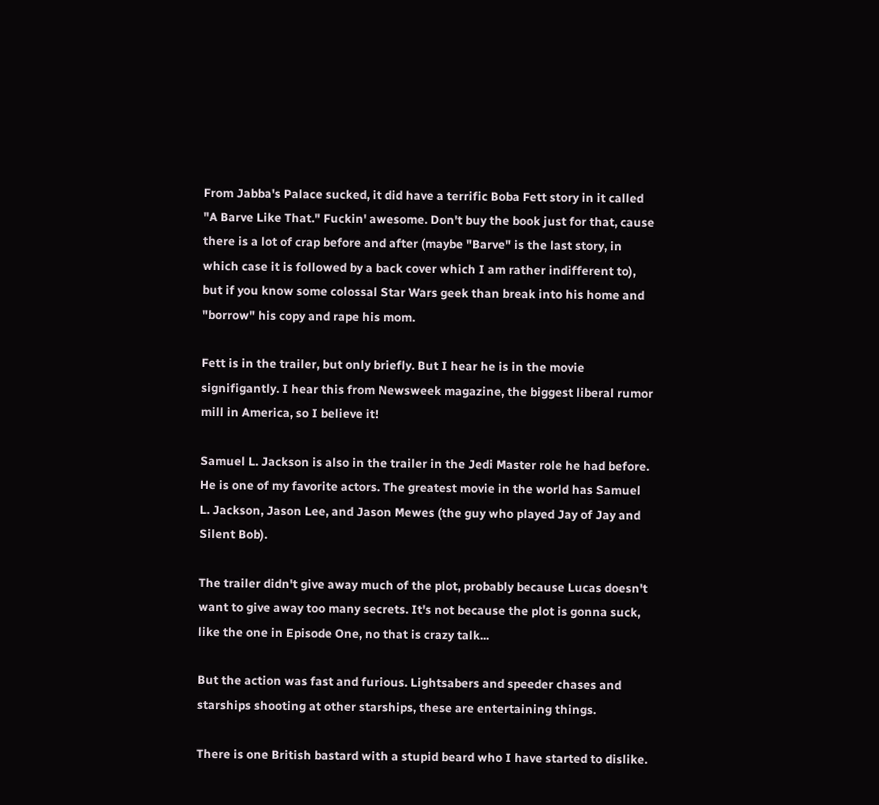From Jabba's Palace sucked, it did have a terrific Boba Fett story in it called "A Barve Like That." Fuckin' awesome. Don't buy the book just for that, cause there is a lot of crap before and after (maybe "Barve" is the last story, in which case it is followed by a back cover which I am rather indifferent to), but if you know some colossal Star Wars geek than break into his home and "borrow" his copy and rape his mom.

Fett is in the trailer, but only briefly. But I hear he is in the movie signifigantly. I hear this from Newsweek magazine, the biggest liberal rumor mill in America, so I believe it!

Samuel L. Jackson is also in the trailer in the Jedi Master role he had before. He is one of my favorite actors. The greatest movie in the world has Samuel L. Jackson, Jason Lee, and Jason Mewes (the guy who played Jay of Jay and Silent Bob).

The trailer didn't give away much of the plot, probably because Lucas doesn't want to give away too many secrets. It's not because the plot is gonna suck, like the one in Episode One, no that is crazy talk...

But the action was fast and furious. Lightsabers and speeder chases and starships shooting at other starships, these are entertaining things.

There is one British bastard with a stupid beard who I have started to dislike.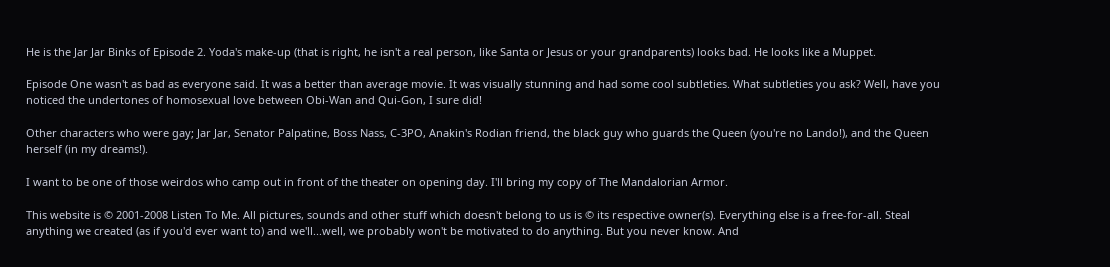He is the Jar Jar Binks of Episode 2. Yoda's make-up (that is right, he isn't a real person, like Santa or Jesus or your grandparents) looks bad. He looks like a Muppet.

Episode One wasn't as bad as everyone said. It was a better than average movie. It was visually stunning and had some cool subtleties. What subtleties you ask? Well, have you noticed the undertones of homosexual love between Obi-Wan and Qui-Gon, I sure did!

Other characters who were gay; Jar Jar, Senator Palpatine, Boss Nass, C-3PO, Anakin's Rodian friend, the black guy who guards the Queen (you're no Lando!), and the Queen herself (in my dreams!).

I want to be one of those weirdos who camp out in front of the theater on opening day. I'll bring my copy of The Mandalorian Armor.

This website is © 2001-2008 Listen To Me. All pictures, sounds and other stuff which doesn't belong to us is © its respective owner(s). Everything else is a free-for-all. Steal anything we created (as if you'd ever want to) and we'll...well, we probably won't be motivated to do anything. But you never know. And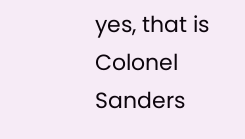yes, that is Colonel Sanders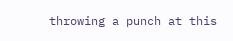throwing a punch at this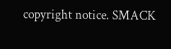copyright notice. SMACK